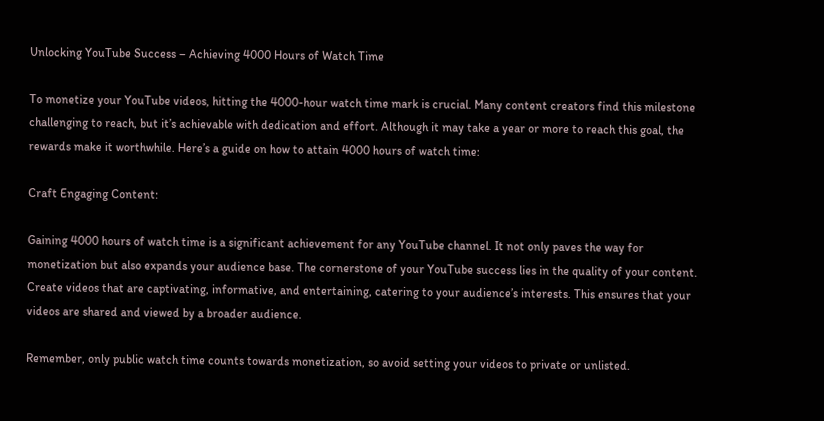Unlocking YouTube Success – Achieving 4000 Hours of Watch Time

To monetize your YouTube videos, hitting the 4000-hour watch time mark is crucial. Many content creators find this milestone challenging to reach, but it’s achievable with dedication and effort. Although it may take a year or more to reach this goal, the rewards make it worthwhile. Here’s a guide on how to attain 4000 hours of watch time:

Craft Engaging Content:

Gaining 4000 hours of watch time is a significant achievement for any YouTube channel. It not only paves the way for monetization but also expands your audience base. The cornerstone of your YouTube success lies in the quality of your content. Create videos that are captivating, informative, and entertaining, catering to your audience’s interests. This ensures that your videos are shared and viewed by a broader audience.

Remember, only public watch time counts towards monetization, so avoid setting your videos to private or unlisted.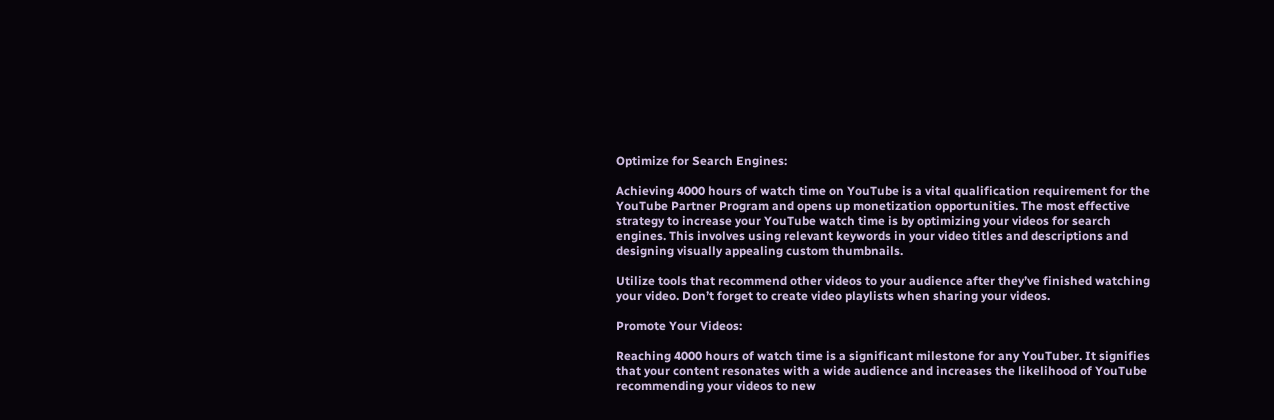Optimize for Search Engines:

Achieving 4000 hours of watch time on YouTube is a vital qualification requirement for the YouTube Partner Program and opens up monetization opportunities. The most effective strategy to increase your YouTube watch time is by optimizing your videos for search engines. This involves using relevant keywords in your video titles and descriptions and designing visually appealing custom thumbnails.

Utilize tools that recommend other videos to your audience after they’ve finished watching your video. Don’t forget to create video playlists when sharing your videos.

Promote Your Videos:

Reaching 4000 hours of watch time is a significant milestone for any YouTuber. It signifies that your content resonates with a wide audience and increases the likelihood of YouTube recommending your videos to new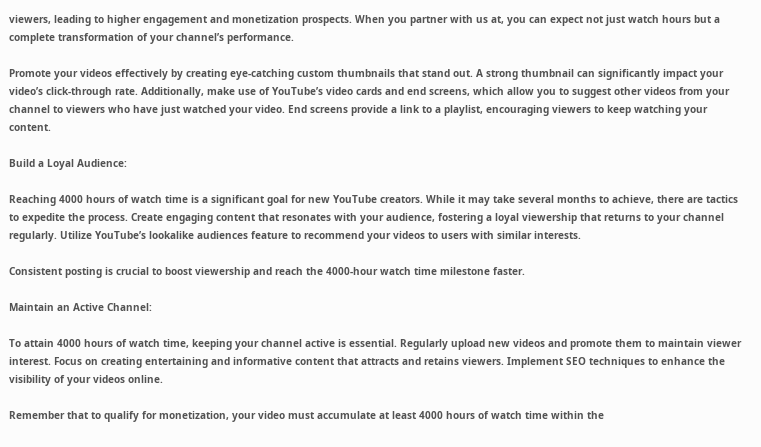viewers, leading to higher engagement and monetization prospects. When you partner with us at, you can expect not just watch hours but a complete transformation of your channel’s performance.

Promote your videos effectively by creating eye-catching custom thumbnails that stand out. A strong thumbnail can significantly impact your video’s click-through rate. Additionally, make use of YouTube’s video cards and end screens, which allow you to suggest other videos from your channel to viewers who have just watched your video. End screens provide a link to a playlist, encouraging viewers to keep watching your content.

Build a Loyal Audience:

Reaching 4000 hours of watch time is a significant goal for new YouTube creators. While it may take several months to achieve, there are tactics to expedite the process. Create engaging content that resonates with your audience, fostering a loyal viewership that returns to your channel regularly. Utilize YouTube’s lookalike audiences feature to recommend your videos to users with similar interests.

Consistent posting is crucial to boost viewership and reach the 4000-hour watch time milestone faster.

Maintain an Active Channel:

To attain 4000 hours of watch time, keeping your channel active is essential. Regularly upload new videos and promote them to maintain viewer interest. Focus on creating entertaining and informative content that attracts and retains viewers. Implement SEO techniques to enhance the visibility of your videos online.

Remember that to qualify for monetization, your video must accumulate at least 4000 hours of watch time within the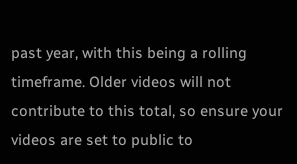past year, with this being a rolling timeframe. Older videos will not contribute to this total, so ensure your videos are set to public to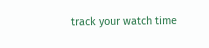track your watch time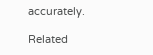accurately.

Related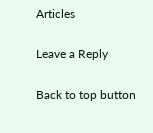Articles

Leave a Reply

Back to top button